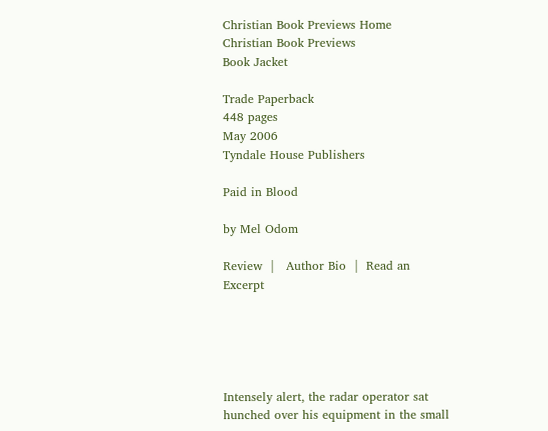Christian Book Previews Home
Christian Book Previews
Book Jacket

Trade Paperback
448 pages
May 2006
Tyndale House Publishers

Paid in Blood

by Mel Odom

Review  |   Author Bio  |  Read an Excerpt





Intensely alert, the radar operator sat hunched over his equipment in the small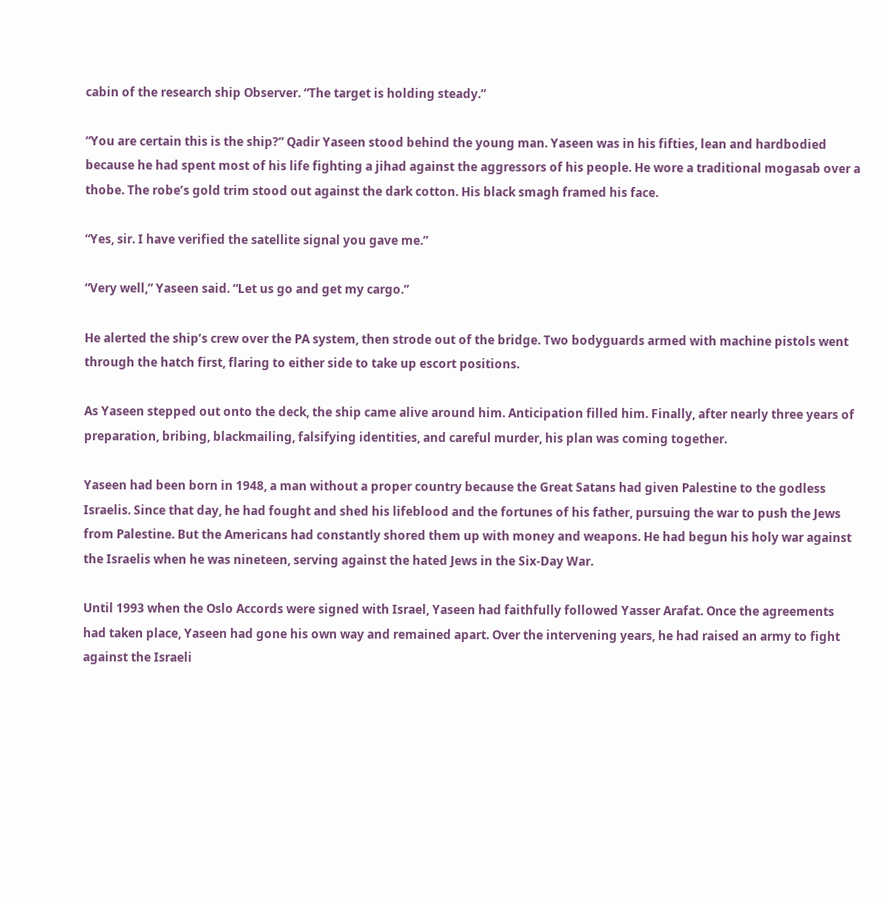cabin of the research ship Observer. “The target is holding steady.”

“You are certain this is the ship?” Qadir Yaseen stood behind the young man. Yaseen was in his fifties, lean and hardbodied because he had spent most of his life fighting a jihad against the aggressors of his people. He wore a traditional mogasab over a thobe. The robe’s gold trim stood out against the dark cotton. His black smagh framed his face.

“Yes, sir. I have verified the satellite signal you gave me.”

“Very well,” Yaseen said. “Let us go and get my cargo.”

He alerted the ship’s crew over the PA system, then strode out of the bridge. Two bodyguards armed with machine pistols went through the hatch first, flaring to either side to take up escort positions.

As Yaseen stepped out onto the deck, the ship came alive around him. Anticipation filled him. Finally, after nearly three years of preparation, bribing, blackmailing, falsifying identities, and careful murder, his plan was coming together.

Yaseen had been born in 1948, a man without a proper country because the Great Satans had given Palestine to the godless Israelis. Since that day, he had fought and shed his lifeblood and the fortunes of his father, pursuing the war to push the Jews from Palestine. But the Americans had constantly shored them up with money and weapons. He had begun his holy war against the Israelis when he was nineteen, serving against the hated Jews in the Six-Day War.

Until 1993 when the Oslo Accords were signed with Israel, Yaseen had faithfully followed Yasser Arafat. Once the agreements had taken place, Yaseen had gone his own way and remained apart. Over the intervening years, he had raised an army to fight against the Israeli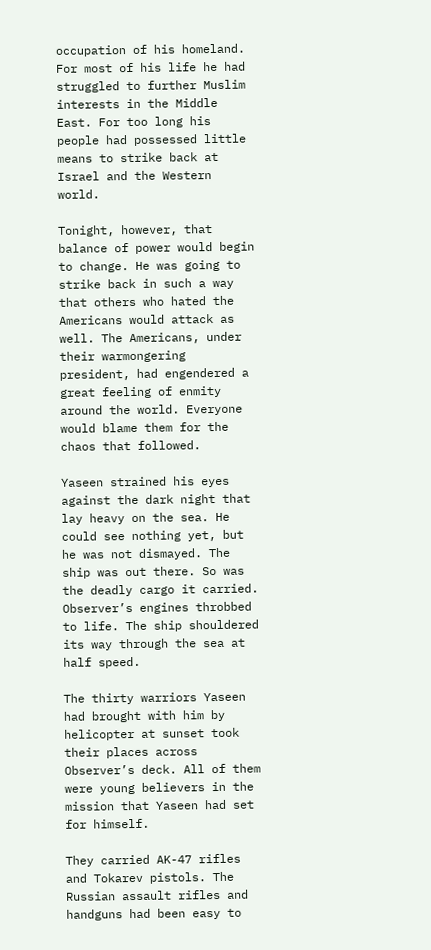occupation of his homeland. For most of his life he had struggled to further Muslim interests in the Middle East. For too long his people had possessed little means to strike back at Israel and the Western world.

Tonight, however, that balance of power would begin to change. He was going to strike back in such a way that others who hated the Americans would attack as well. The Americans, under their warmongering president, had engendered a great feeling of enmity around the world. Everyone would blame them for the chaos that followed.

Yaseen strained his eyes against the dark night that lay heavy on the sea. He could see nothing yet, but he was not dismayed. The ship was out there. So was the deadly cargo it carried. Observer’s engines throbbed to life. The ship shouldered its way through the sea at half speed.

The thirty warriors Yaseen had brought with him by helicopter at sunset took their places across Observer’s deck. All of them were young believers in the mission that Yaseen had set for himself.

They carried AK-47 rifles and Tokarev pistols. The Russian assault rifles and handguns had been easy to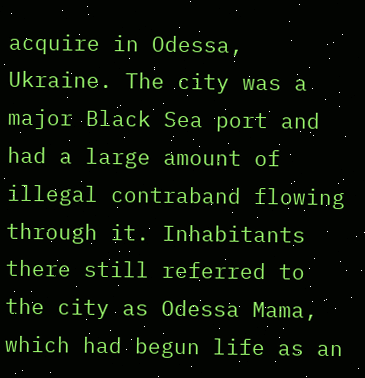acquire in Odessa, Ukraine. The city was a major Black Sea port and had a large amount of illegal contraband flowing through it. Inhabitants there still referred to the city as Odessa Mama, which had begun life as an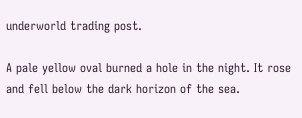underworld trading post.

A pale yellow oval burned a hole in the night. It rose and fell below the dark horizon of the sea.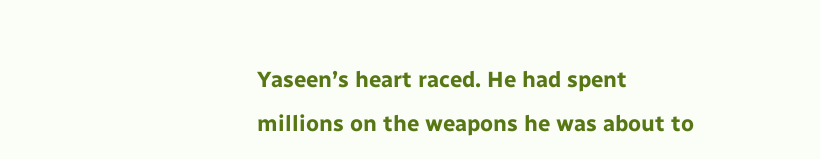Yaseen’s heart raced. He had spent millions on the weapons he was about to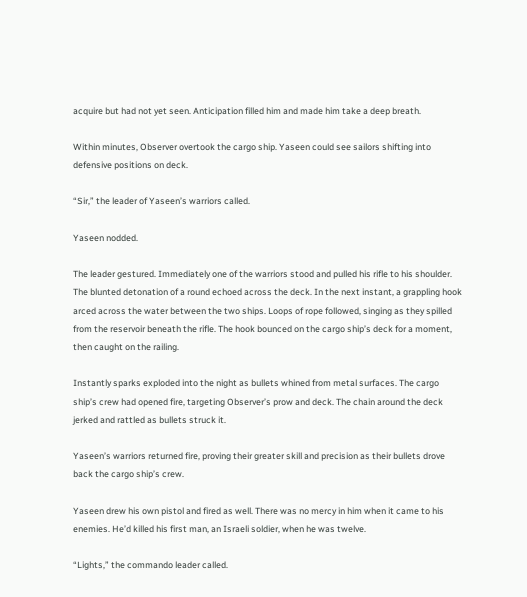acquire but had not yet seen. Anticipation filled him and made him take a deep breath.

Within minutes, Observer overtook the cargo ship. Yaseen could see sailors shifting into defensive positions on deck.

“Sir,” the leader of Yaseen’s warriors called.

Yaseen nodded.

The leader gestured. Immediately one of the warriors stood and pulled his rifle to his shoulder. The blunted detonation of a round echoed across the deck. In the next instant, a grappling hook arced across the water between the two ships. Loops of rope followed, singing as they spilled from the reservoir beneath the rifle. The hook bounced on the cargo ship’s deck for a moment, then caught on the railing.

Instantly sparks exploded into the night as bullets whined from metal surfaces. The cargo ship’s crew had opened fire, targeting Observer’s prow and deck. The chain around the deck jerked and rattled as bullets struck it.

Yaseen’s warriors returned fire, proving their greater skill and precision as their bullets drove back the cargo ship’s crew.

Yaseen drew his own pistol and fired as well. There was no mercy in him when it came to his enemies. He’d killed his first man, an Israeli soldier, when he was twelve.

“Lights,” the commando leader called.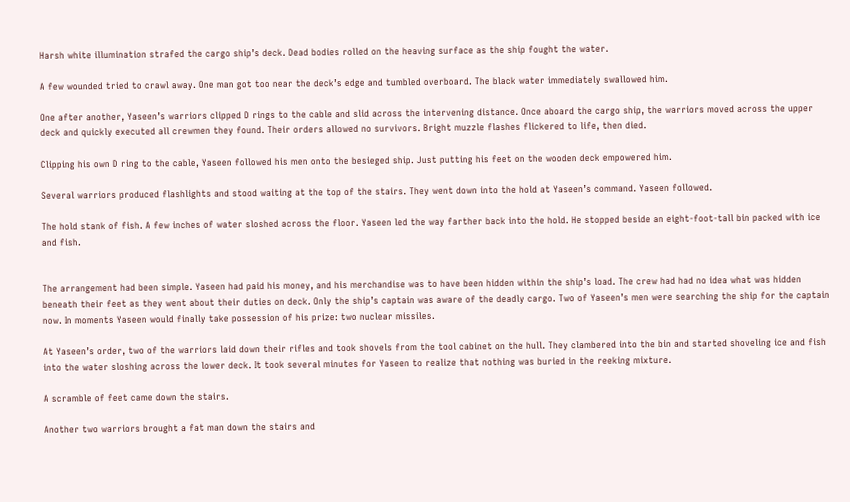Harsh white illumination strafed the cargo ship’s deck. Dead bodies rolled on the heaving surface as the ship fought the water.

A few wounded tried to crawl away. One man got too near the deck’s edge and tumbled overboard. The black water immediately swallowed him.

One after another, Yaseen’s warriors clipped D rings to the cable and slid across the intervening distance. Once aboard the cargo ship, the warriors moved across the upper deck and quickly executed all crewmen they found. Their orders allowed no survivors. Bright muzzle flashes flickered to life, then died.

Clipping his own D ring to the cable, Yaseen followed his men onto the besieged ship. Just putting his feet on the wooden deck empowered him.

Several warriors produced flashlights and stood waiting at the top of the stairs. They went down into the hold at Yaseen’s command. Yaseen followed.

The hold stank of fish. A few inches of water sloshed across the floor. Yaseen led the way farther back into the hold. He stopped beside an eight-foot-tall bin packed with ice and fish.


The arrangement had been simple. Yaseen had paid his money, and his merchandise was to have been hidden within the ship’s load. The crew had had no idea what was hidden beneath their feet as they went about their duties on deck. Only the ship’s captain was aware of the deadly cargo. Two of Yaseen’s men were searching the ship for the captain now. In moments Yaseen would finally take possession of his prize: two nuclear missiles.

At Yaseen’s order, two of the warriors laid down their rifles and took shovels from the tool cabinet on the hull. They clambered into the bin and started shoveling ice and fish into the water sloshing across the lower deck. It took several minutes for Yaseen to realize that nothing was buried in the reeking mixture.

A scramble of feet came down the stairs.

Another two warriors brought a fat man down the stairs and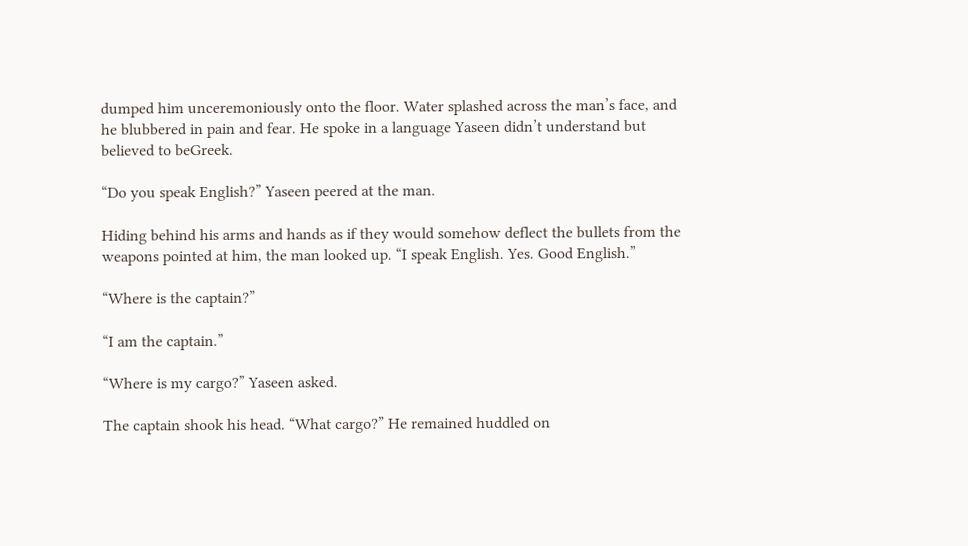dumped him unceremoniously onto the floor. Water splashed across the man’s face, and he blubbered in pain and fear. He spoke in a language Yaseen didn’t understand but believed to beGreek.

“Do you speak English?” Yaseen peered at the man.

Hiding behind his arms and hands as if they would somehow deflect the bullets from the weapons pointed at him, the man looked up. “I speak English. Yes. Good English.”

“Where is the captain?”

“I am the captain.”

“Where is my cargo?” Yaseen asked.

The captain shook his head. “What cargo?” He remained huddled on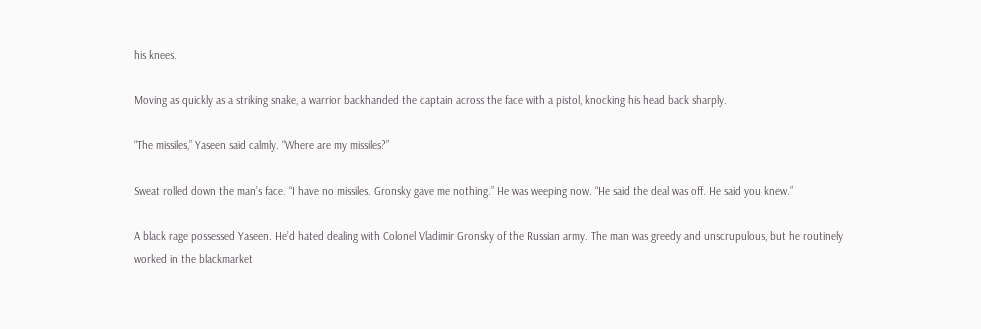his knees.

Moving as quickly as a striking snake, a warrior backhanded the captain across the face with a pistol, knocking his head back sharply.

“The missiles,” Yaseen said calmly. “Where are my missiles?”

Sweat rolled down the man’s face. “I have no missiles. Gronsky gave me nothing.” He was weeping now. “He said the deal was off. He said you knew.”

A black rage possessed Yaseen. He’d hated dealing with Colonel Vladimir Gronsky of the Russian army. The man was greedy and unscrupulous, but he routinely worked in the blackmarket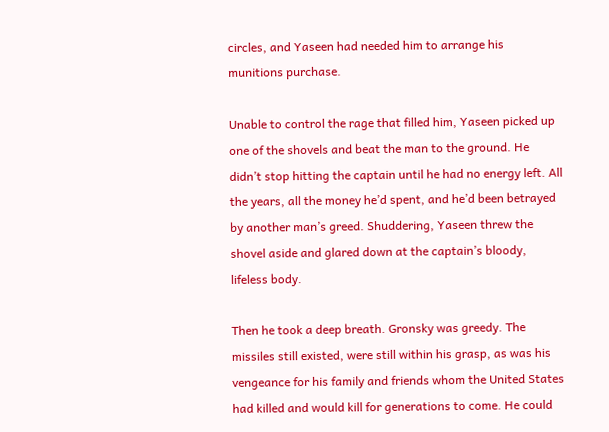circles, and Yaseen had needed him to arrange his munitions purchase.

Unable to control the rage that filled him, Yaseen picked up one of the shovels and beat the man to the ground. He didn’t stop hitting the captain until he had no energy left. All the years, all the money he’d spent, and he’d been betrayed by another man’s greed. Shuddering, Yaseen threw the shovel aside and glared down at the captain’s bloody, lifeless body.

Then he took a deep breath. Gronsky was greedy. The missiles still existed, were still within his grasp, as was his vengeance for his family and friends whom the United States had killed and would kill for generations to come. He could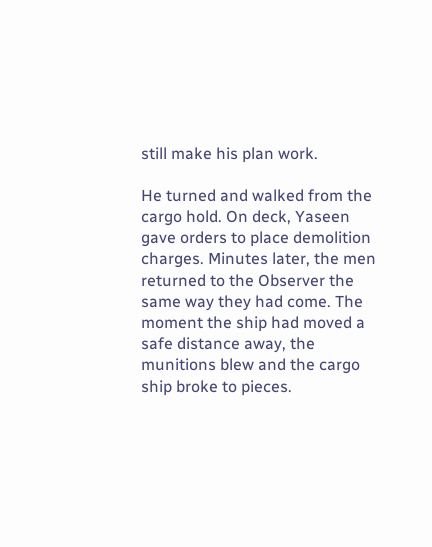still make his plan work.

He turned and walked from the cargo hold. On deck, Yaseen gave orders to place demolition charges. Minutes later, the men returned to the Observer the same way they had come. The moment the ship had moved a safe distance away, the munitions blew and the cargo ship broke to pieces.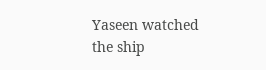Yaseen watched the ship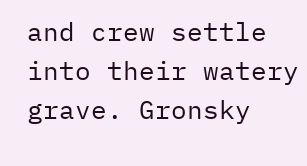and crew settle into their watery grave. Gronsky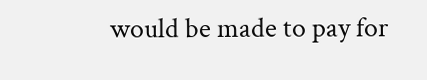would be made to pay for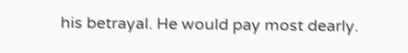his betrayal. He would pay most dearly.